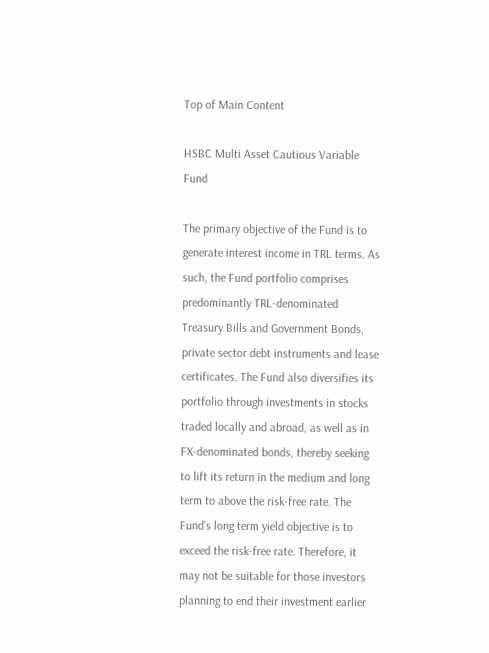Top of Main Content

HSBC Multi Asset Cautious Variable Fund

The primary objective of the Fund is to generate interest income in TRL terms. As such, the Fund portfolio comprises predominantly TRL-denominated Treasury Bills and Government Bonds, private sector debt instruments and lease certificates. The Fund also diversifies its portfolio through investments in stocks traded locally and abroad, as well as in FX-denominated bonds, thereby seeking to lift its return in the medium and long term to above the risk-free rate. The Fund’s long term yield objective is to exceed the risk-free rate. Therefore, it may not be suitable for those investors planning to end their investment earlier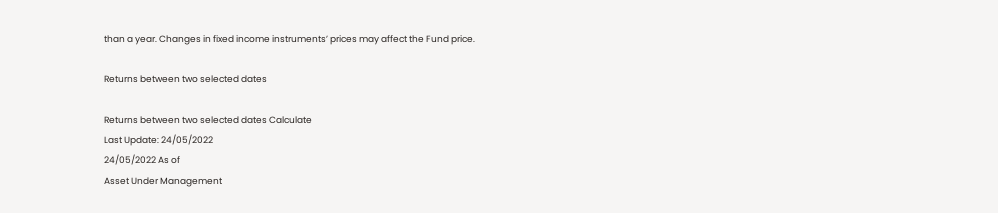than a year. Changes in fixed income instruments’ prices may affect the Fund price.

Returns between two selected dates

Returns between two selected dates Calculate
Last Update: 24/05/2022
24/05/2022 As of
Asset Under Management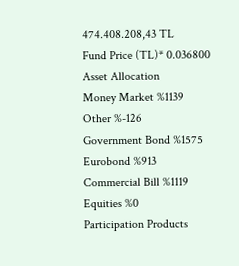474.408.208,43 TL
Fund Price (TL)* 0.036800
Asset Allocation
Money Market %1139
Other %-126
Government Bond %1575
Eurobond %913
Commercial Bill %1119
Equities %0
Participation Products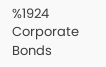%1924
Corporate Bonds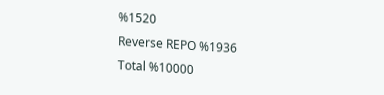%1520
Reverse REPO %1936
Total %10000